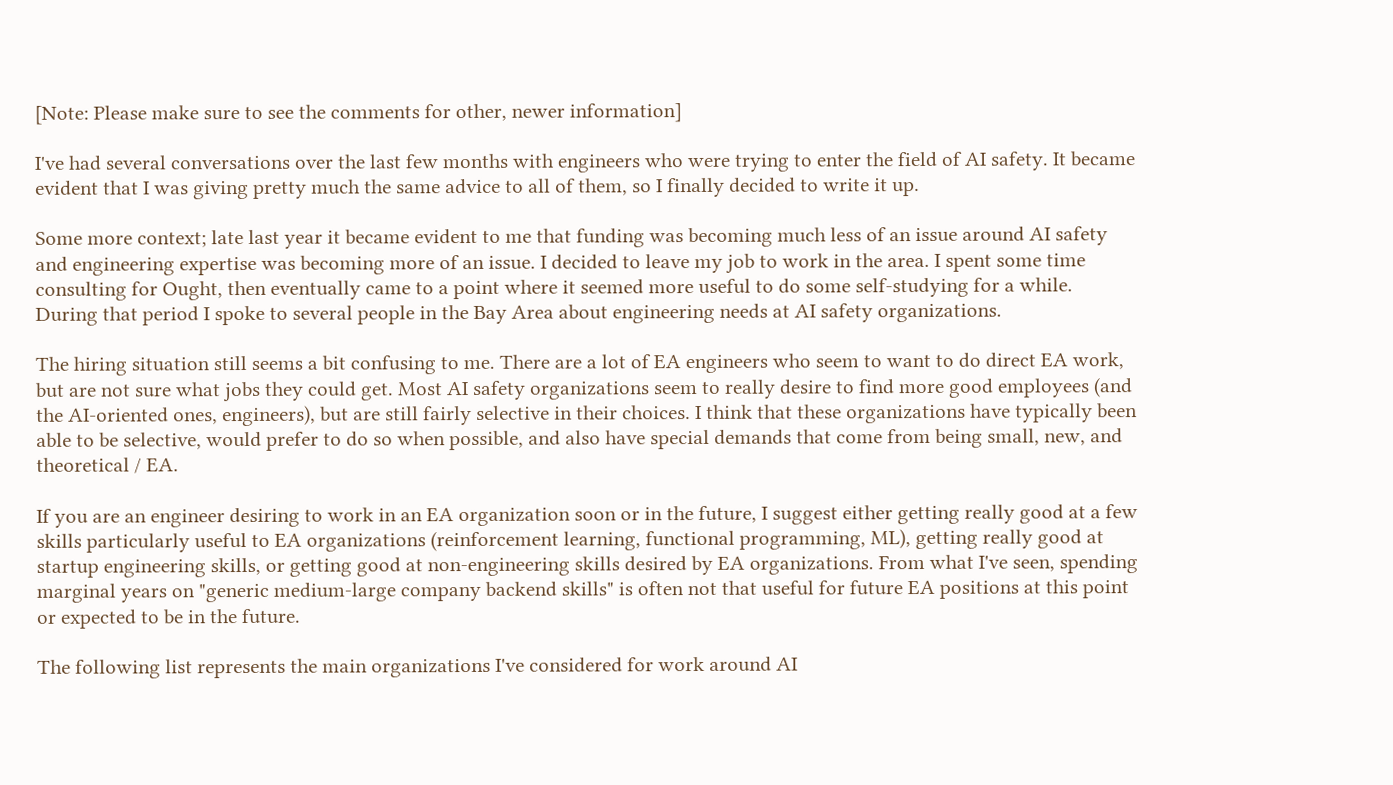[Note: Please make sure to see the comments for other, newer information]

I've had several conversations over the last few months with engineers who were trying to enter the field of AI safety. It became evident that I was giving pretty much the same advice to all of them, so I finally decided to write it up.

Some more context; late last year it became evident to me that funding was becoming much less of an issue around AI safety and engineering expertise was becoming more of an issue. I decided to leave my job to work in the area. I spent some time consulting for Ought, then eventually came to a point where it seemed more useful to do some self-studying for a while. During that period I spoke to several people in the Bay Area about engineering needs at AI safety organizations.

The hiring situation still seems a bit confusing to me. There are a lot of EA engineers who seem to want to do direct EA work, but are not sure what jobs they could get. Most AI safety organizations seem to really desire to find more good employees (and the AI-oriented ones, engineers), but are still fairly selective in their choices. I think that these organizations have typically been able to be selective, would prefer to do so when possible, and also have special demands that come from being small, new, and theoretical / EA.

If you are an engineer desiring to work in an EA organization soon or in the future, I suggest either getting really good at a few skills particularly useful to EA organizations (reinforcement learning, functional programming, ML), getting really good at startup engineering skills, or getting good at non-engineering skills desired by EA organizations. From what I've seen, spending marginal years on "generic medium-large company backend skills" is often not that useful for future EA positions at this point or expected to be in the future.

The following list represents the main organizations I've considered for work around AI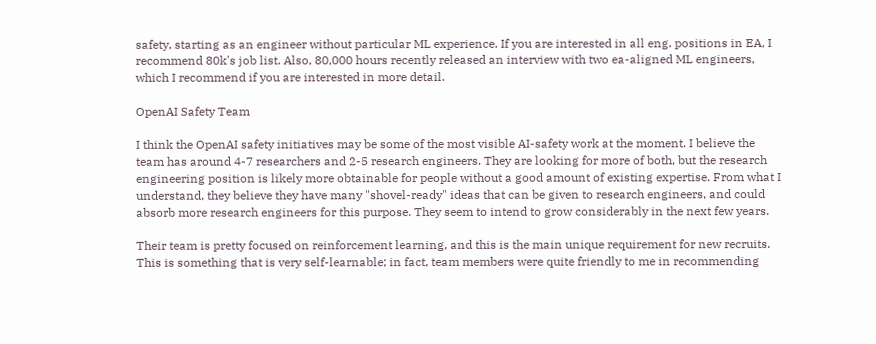safety, starting as an engineer without particular ML experience. If you are interested in all eng. positions in EA, I recommend 80k's job list. Also, 80,000 hours recently released an interview with two ea-aligned ML engineers, which I recommend if you are interested in more detail.

OpenAI Safety Team

I think the OpenAI safety initiatives may be some of the most visible AI-safety work at the moment. I believe the team has around 4-7 researchers and 2-5 research engineers. They are looking for more of both, but the research engineering position is likely more obtainable for people without a good amount of existing expertise. From what I understand, they believe they have many "shovel-ready" ideas that can be given to research engineers, and could absorb more research engineers for this purpose. They seem to intend to grow considerably in the next few years.

Their team is pretty focused on reinforcement learning, and this is the main unique requirement for new recruits. This is something that is very self-learnable; in fact, team members were quite friendly to me in recommending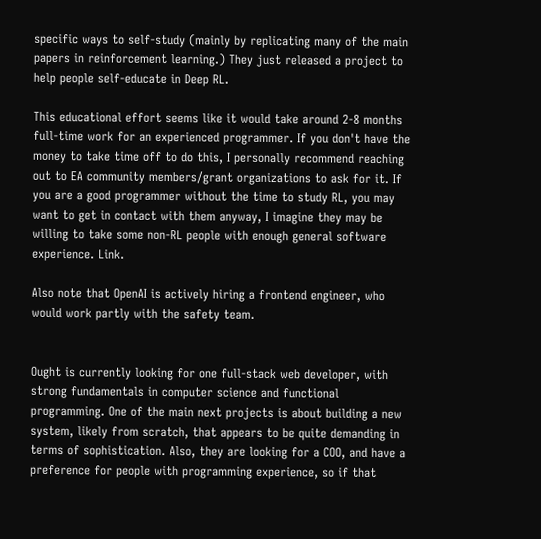specific ways to self-study (mainly by replicating many of the main papers in reinforcement learning.) They just released a project to help people self-educate in Deep RL.

This educational effort seems like it would take around 2-8 months full-time work for an experienced programmer. If you don't have the money to take time off to do this, I personally recommend reaching out to EA community members/grant organizations to ask for it. If you are a good programmer without the time to study RL, you may want to get in contact with them anyway, I imagine they may be willing to take some non-RL people with enough general software experience. Link.

Also note that OpenAI is actively hiring a frontend engineer, who would work partly with the safety team.


Ought is currently looking for one full-stack web developer, with strong fundamentals in computer science and functional programming. One of the main next projects is about building a new system, likely from scratch, that appears to be quite demanding in terms of sophistication. Also, they are looking for a COO, and have a preference for people with programming experience, so if that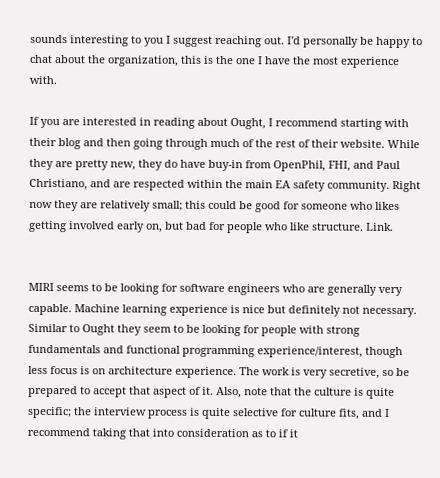sounds interesting to you I suggest reaching out. I'd personally be happy to chat about the organization, this is the one I have the most experience with.

If you are interested in reading about Ought, I recommend starting with their blog and then going through much of the rest of their website. While they are pretty new, they do have buy-in from OpenPhil, FHI, and Paul Christiano, and are respected within the main EA safety community. Right now they are relatively small; this could be good for someone who likes getting involved early on, but bad for people who like structure. Link.


MIRI seems to be looking for software engineers who are generally very capable. Machine learning experience is nice but definitely not necessary. Similar to Ought they seem to be looking for people with strong fundamentals and functional programming experience/interest, though less focus is on architecture experience. The work is very secretive, so be prepared to accept that aspect of it. Also, note that the culture is quite specific; the interview process is quite selective for culture fits, and I recommend taking that into consideration as to if it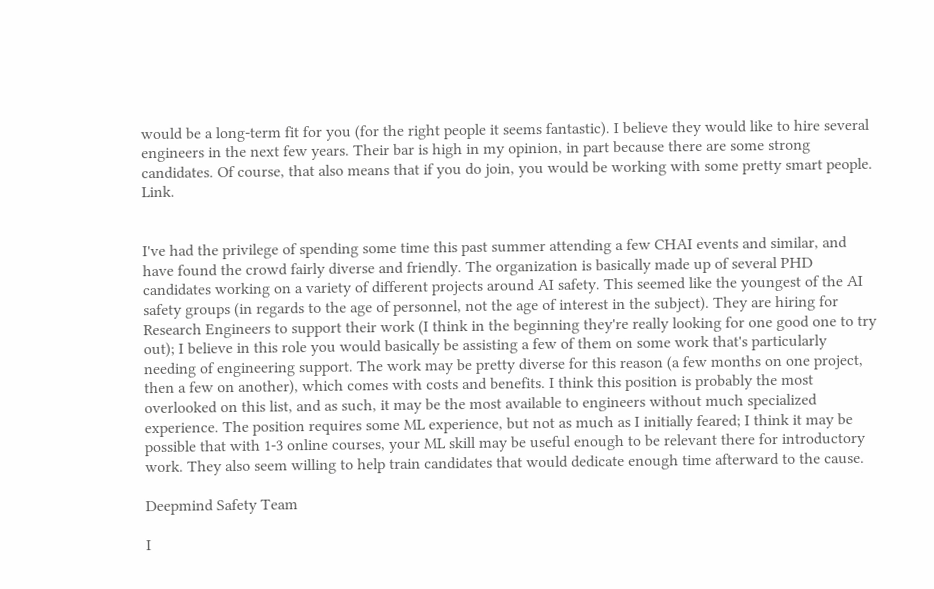would be a long-term fit for you (for the right people it seems fantastic). I believe they would like to hire several engineers in the next few years. Their bar is high in my opinion, in part because there are some strong candidates. Of course, that also means that if you do join, you would be working with some pretty smart people. Link.


I've had the privilege of spending some time this past summer attending a few CHAI events and similar, and have found the crowd fairly diverse and friendly. The organization is basically made up of several PHD candidates working on a variety of different projects around AI safety. This seemed like the youngest of the AI safety groups (in regards to the age of personnel, not the age of interest in the subject). They are hiring for Research Engineers to support their work (I think in the beginning they're really looking for one good one to try out); I believe in this role you would basically be assisting a few of them on some work that's particularly needing of engineering support. The work may be pretty diverse for this reason (a few months on one project, then a few on another), which comes with costs and benefits. I think this position is probably the most overlooked on this list, and as such, it may be the most available to engineers without much specialized experience. The position requires some ML experience, but not as much as I initially feared; I think it may be possible that with 1-3 online courses, your ML skill may be useful enough to be relevant there for introductory work. They also seem willing to help train candidates that would dedicate enough time afterward to the cause.

Deepmind Safety Team

I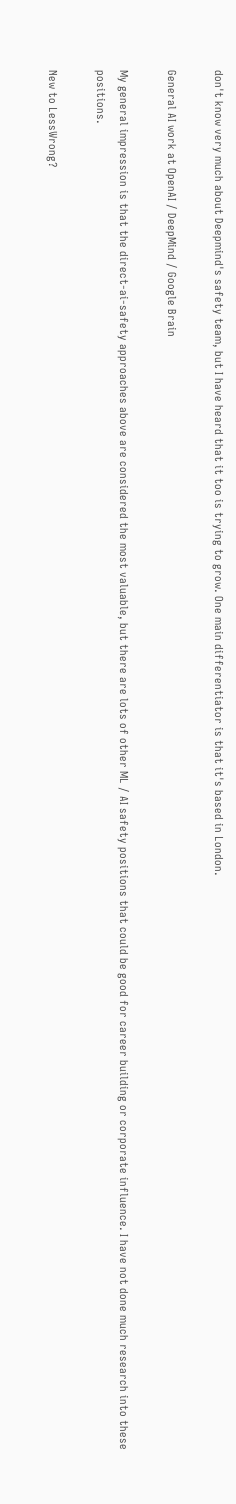don't know very much about Deepmind's safety team, but I have heard that it too is trying to grow. One main differentiator is that it's based in London.

General AI work at OpenAI / DeepMind / Google Brain

My general impression is that the direct-ai-safety approaches above are considered the most valuable, but there are lots of other ML / AI safety positions that could be good for career building or corporate influence. I have not done much research into these positions.

New to LessWrong?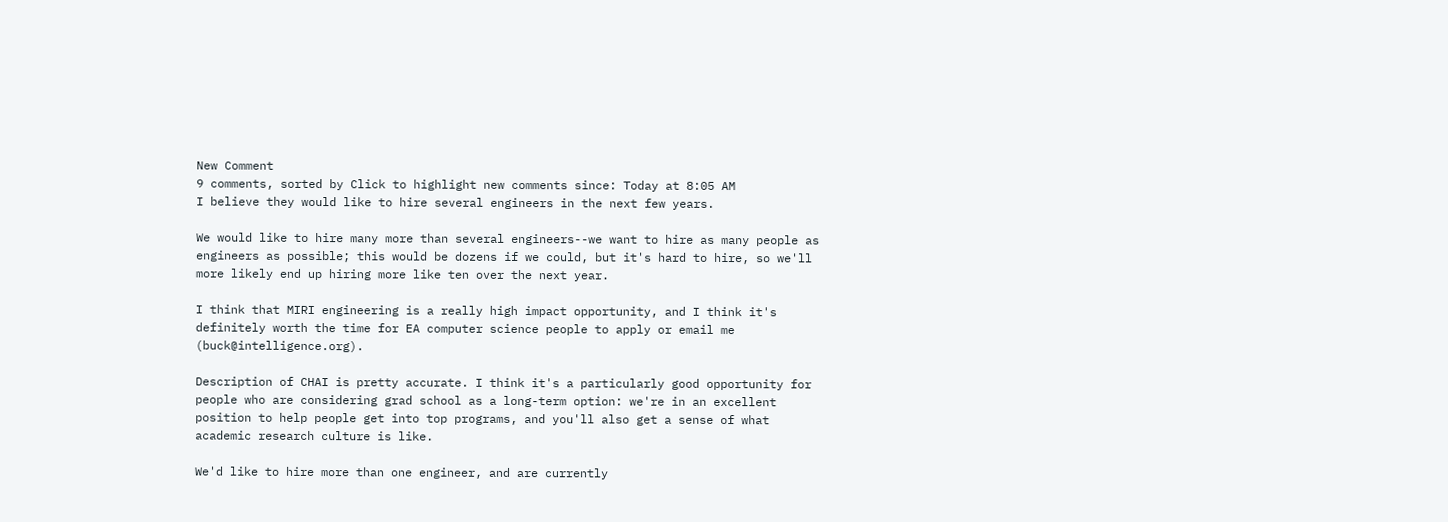New Comment
9 comments, sorted by Click to highlight new comments since: Today at 8:05 AM
I believe they would like to hire several engineers in the next few years.

We would like to hire many more than several engineers--we want to hire as many people as engineers as possible; this would be dozens if we could, but it's hard to hire, so we'll more likely end up hiring more like ten over the next year.

I think that MIRI engineering is a really high impact opportunity, and I think it's definitely worth the time for EA computer science people to apply or email me (buck@intelligence.org).

Description of CHAI is pretty accurate. I think it's a particularly good opportunity for people who are considering grad school as a long-term option: we're in an excellent position to help people get into top programs, and you'll also get a sense of what academic research culture is like.

We'd like to hire more than one engineer, and are currently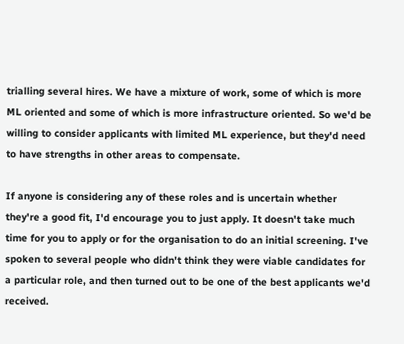trialling several hires. We have a mixture of work, some of which is more ML oriented and some of which is more infrastructure oriented. So we'd be willing to consider applicants with limited ML experience, but they'd need to have strengths in other areas to compensate.

If anyone is considering any of these roles and is uncertain whether they're a good fit, I'd encourage you to just apply. It doesn't take much time for you to apply or for the organisation to do an initial screening. I've spoken to several people who didn't think they were viable candidates for a particular role, and then turned out to be one of the best applicants we'd received.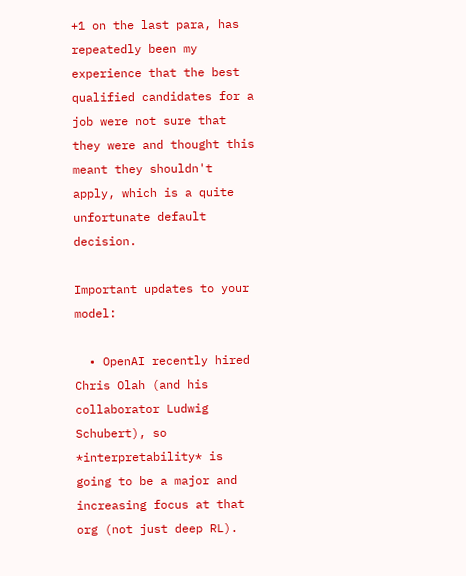+1 on the last para, has repeatedly been my experience that the best qualified candidates for a job were not sure that they were and thought this meant they shouldn't apply, which is a quite unfortunate default decision.

Important updates to your model:

  • OpenAI recently hired Chris Olah (and his collaborator Ludwig Schubert), so *interpretability* is going to be a major and increasing focus at that org (not just deep RL).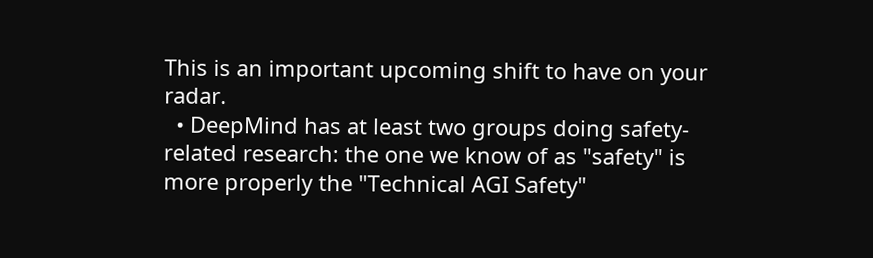This is an important upcoming shift to have on your radar.
  • DeepMind has at least two groups doing safety-related research: the one we know of as "safety" is more properly the "Technical AGI Safety"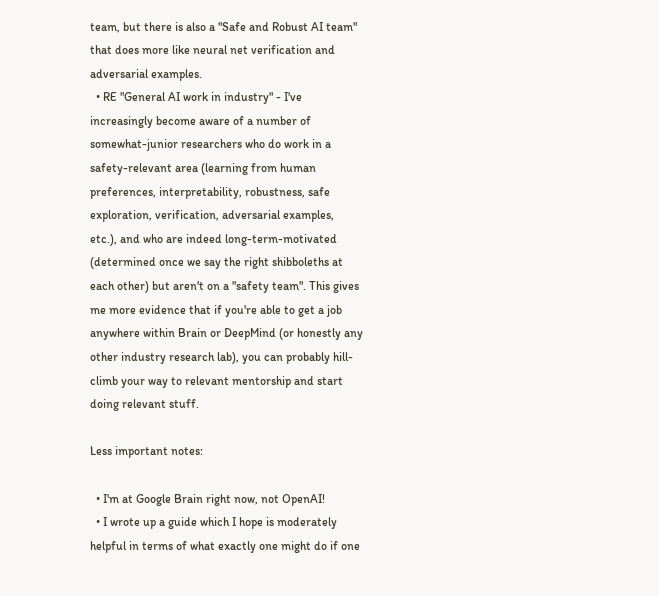team, but there is also a "Safe and Robust AI team" that does more like neural net verification and adversarial examples.
  • RE "General AI work in industry" - I've increasingly become aware of a number of somewhat-junior researchers who do work in a safety-relevant area (learning from human preferences, interpretability, robustness, safe exploration, verification, adversarial examples, etc.), and who are indeed long-term-motivated (determined once we say the right shibboleths at each other) but aren't on a "safety team". This gives me more evidence that if you're able to get a job anywhere within Brain or DeepMind (or honestly any other industry research lab), you can probably hill-climb your way to relevant mentorship and start doing relevant stuff.

Less important notes:

  • I'm at Google Brain right now, not OpenAI!
  • I wrote up a guide which I hope is moderately helpful in terms of what exactly one might do if one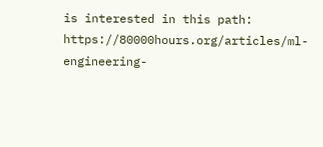is interested in this path: https://80000hours.org/articles/ml-engineering-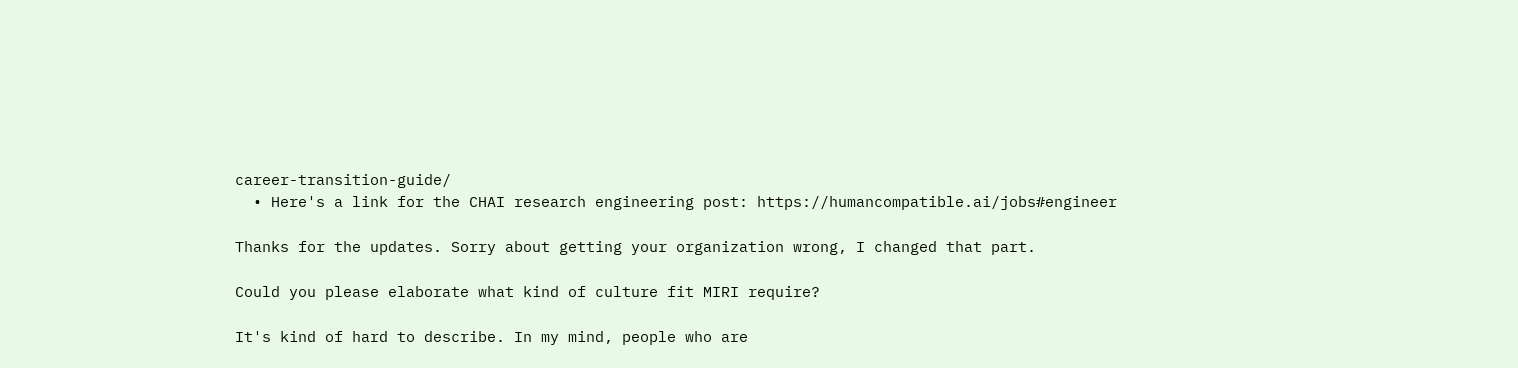career-transition-guide/
  • Here's a link for the CHAI research engineering post: https://humancompatible.ai/jobs#engineer

Thanks for the updates. Sorry about getting your organization wrong, I changed that part.

Could you please elaborate what kind of culture fit MIRI require?

It's kind of hard to describe. In my mind, people who are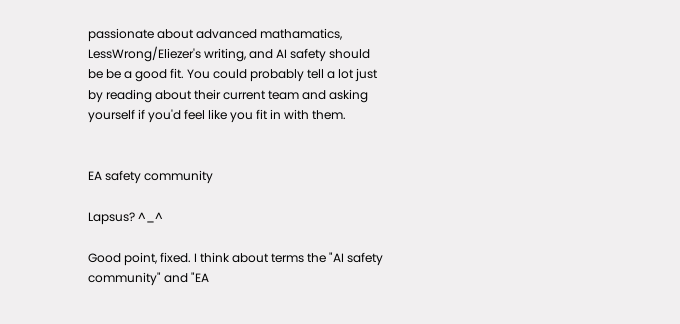passionate about advanced mathamatics, LessWrong/Eliezer's writing, and AI safety should be be a good fit. You could probably tell a lot just by reading about their current team and asking yourself if you'd feel like you fit in with them.


EA safety community

Lapsus? ^_^

Good point, fixed. I think about terms the "AI safety community" and "EA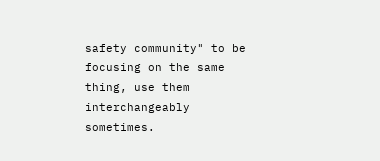safety community" to be focusing on the same thing, use them interchangeably sometimes.